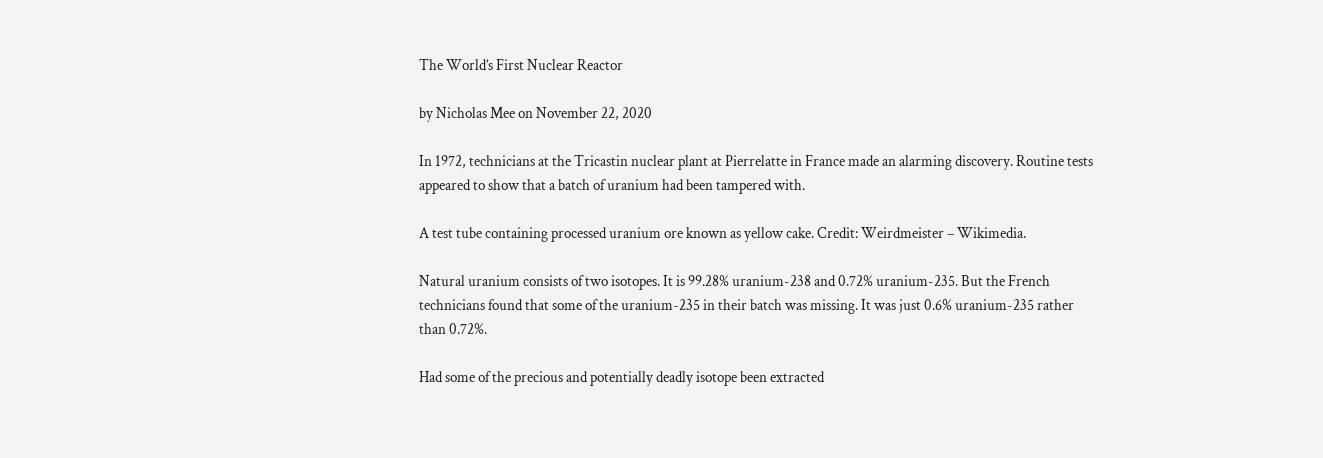The World’s First Nuclear Reactor

by Nicholas Mee on November 22, 2020

In 1972, technicians at the Tricastin nuclear plant at Pierrelatte in France made an alarming discovery. Routine tests appeared to show that a batch of uranium had been tampered with.

A test tube containing processed uranium ore known as yellow cake. Credit: Weirdmeister – Wikimedia.

Natural uranium consists of two isotopes. It is 99.28% uranium-238 and 0.72% uranium-235. But the French technicians found that some of the uranium-235 in their batch was missing. It was just 0.6% uranium-235 rather than 0.72%.

Had some of the precious and potentially deadly isotope been extracted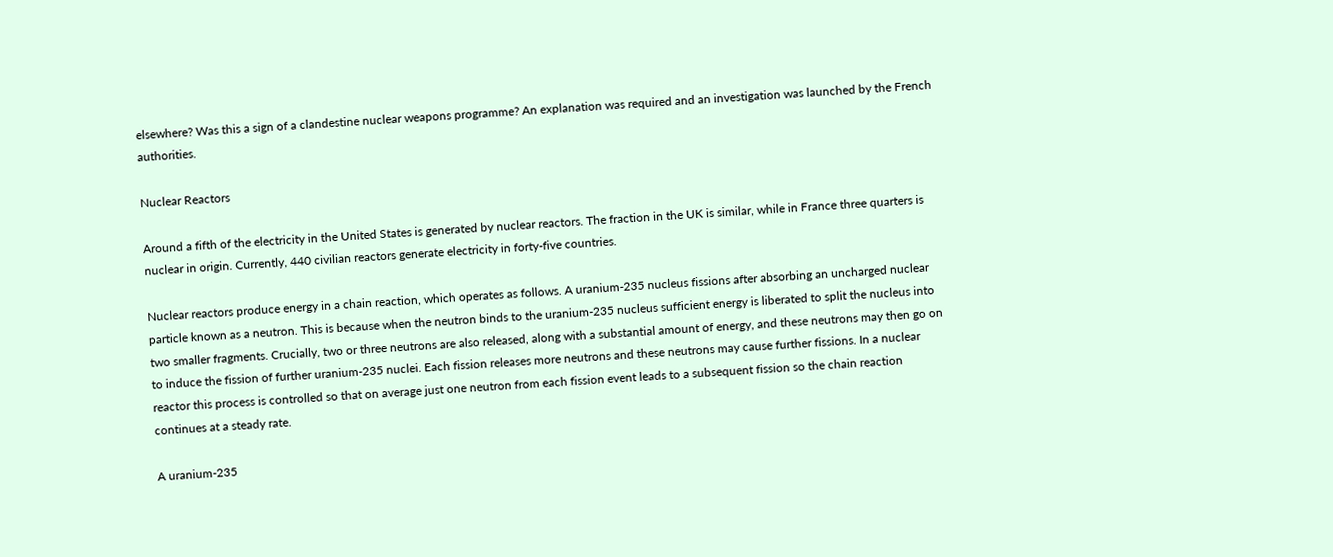elsewhere? Was this a sign of a clandestine nuclear weapons programme? An explanation was required and an investigation was launched by the French authorities.

Nuclear Reactors

Around a fifth of the electricity in the United States is generated by nuclear reactors. The fraction in the UK is similar, while in France three quarters is nuclear in origin. Currently, 440 civilian reactors generate electricity in forty-five countries.

Nuclear reactors produce energy in a chain reaction, which operates as follows. A uranium-235 nucleus fissions after absorbing an uncharged nuclear particle known as a neutron. This is because when the neutron binds to the uranium-235 nucleus sufficient energy is liberated to split the nucleus into two smaller fragments. Crucially, two or three neutrons are also released, along with a substantial amount of energy, and these neutrons may then go on to induce the fission of further uranium-235 nuclei. Each fission releases more neutrons and these neutrons may cause further fissions. In a nuclear reactor this process is controlled so that on average just one neutron from each fission event leads to a subsequent fission so the chain reaction continues at a steady rate.

A uranium-235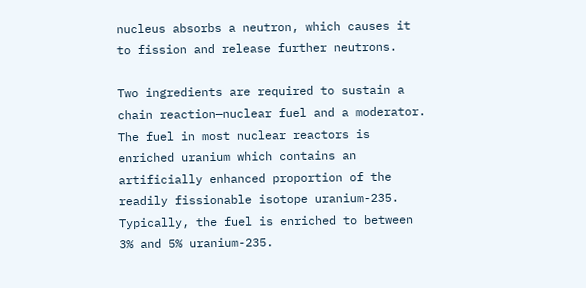nucleus absorbs a neutron, which causes it to fission and release further neutrons.

Two ingredients are required to sustain a chain reaction—nuclear fuel and a moderator. The fuel in most nuclear reactors is enriched uranium which contains an artificially enhanced proportion of the readily fissionable isotope uranium-235. Typically, the fuel is enriched to between 3% and 5% uranium-235.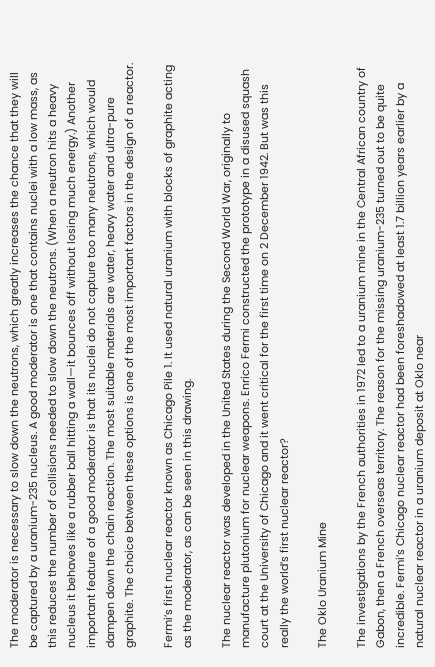The moderator is necessary to slow down the neutrons, which greatly increases the chance that they will be captured by a uranium-235 nucleus. A good moderator is one that contains nuclei with a low mass, as this reduces the number of collisions needed to slow down the neutrons. (When a neutron hits a heavy nucleus it behaves like a rubber ball hitting a wall—it bounces off without losing much energy.) Another important feature of a good moderator is that its nuclei do not capture too many neutrons, which would dampen down the chain reaction. The most suitable materials are water, heavy water and ultra-pure graphite. The choice between these options is one of the most important factors in the design of a reactor.

Fermi’s first nuclear reactor known as Chicago Pile 1. It used natural uranium with blocks of graphite acting as the moderator, as can be seen in this drawing.

The nuclear reactor was developed in the United States during the Second World War, originally to manufacture plutonium for nuclear weapons. Enrico Fermi constructed the prototype in a disused squash court at the University of Chicago and it went critical for the first time on 2 December 1942. But was this really the world’s first nuclear reactor?

The Oklo Uranium Mine

The investigations by the French authorities in 1972 led to a uranium mine in the Central African country of Gabon, then a French overseas territory. The reason for the missing uranium-235 turned out to be quite incredible. Fermi’s Chicago nuclear reactor had been foreshadowed at least 1.7 billion years earlier by a natural nuclear reactor in a uranium deposit at Oklo near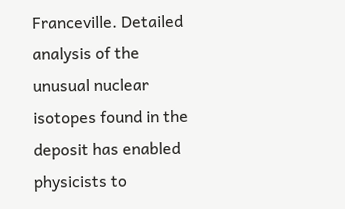Franceville. Detailed analysis of the unusual nuclear isotopes found in the deposit has enabled physicists to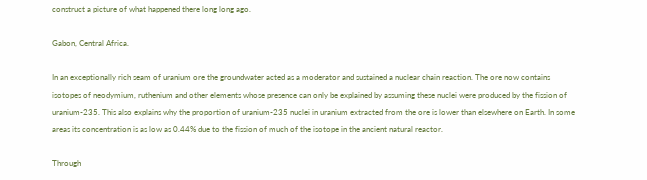construct a picture of what happened there long long ago.

Gabon, Central Africa.

In an exceptionally rich seam of uranium ore the groundwater acted as a moderator and sustained a nuclear chain reaction. The ore now contains isotopes of neodymium, ruthenium and other elements whose presence can only be explained by assuming these nuclei were produced by the fission of uranium-235. This also explains why the proportion of uranium-235 nuclei in uranium extracted from the ore is lower than elsewhere on Earth. In some areas its concentration is as low as 0.44% due to the fission of much of the isotope in the ancient natural reactor.

Through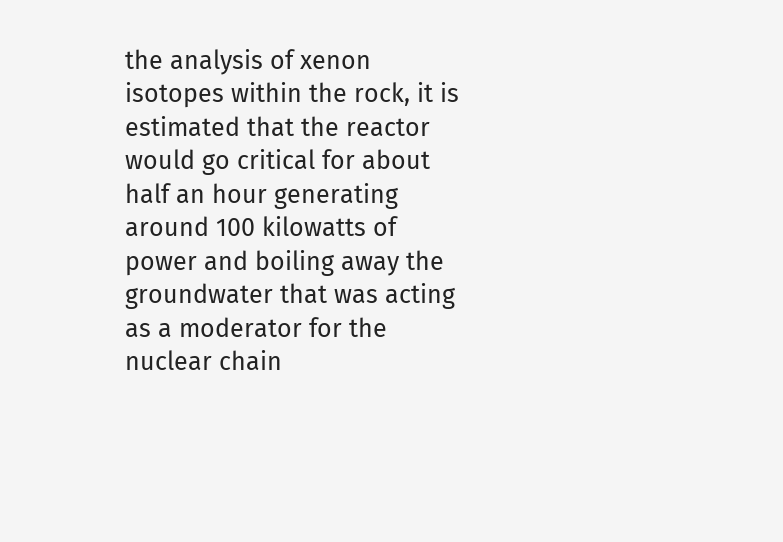the analysis of xenon isotopes within the rock, it is estimated that the reactor would go critical for about half an hour generating around 100 kilowatts of power and boiling away the groundwater that was acting as a moderator for the nuclear chain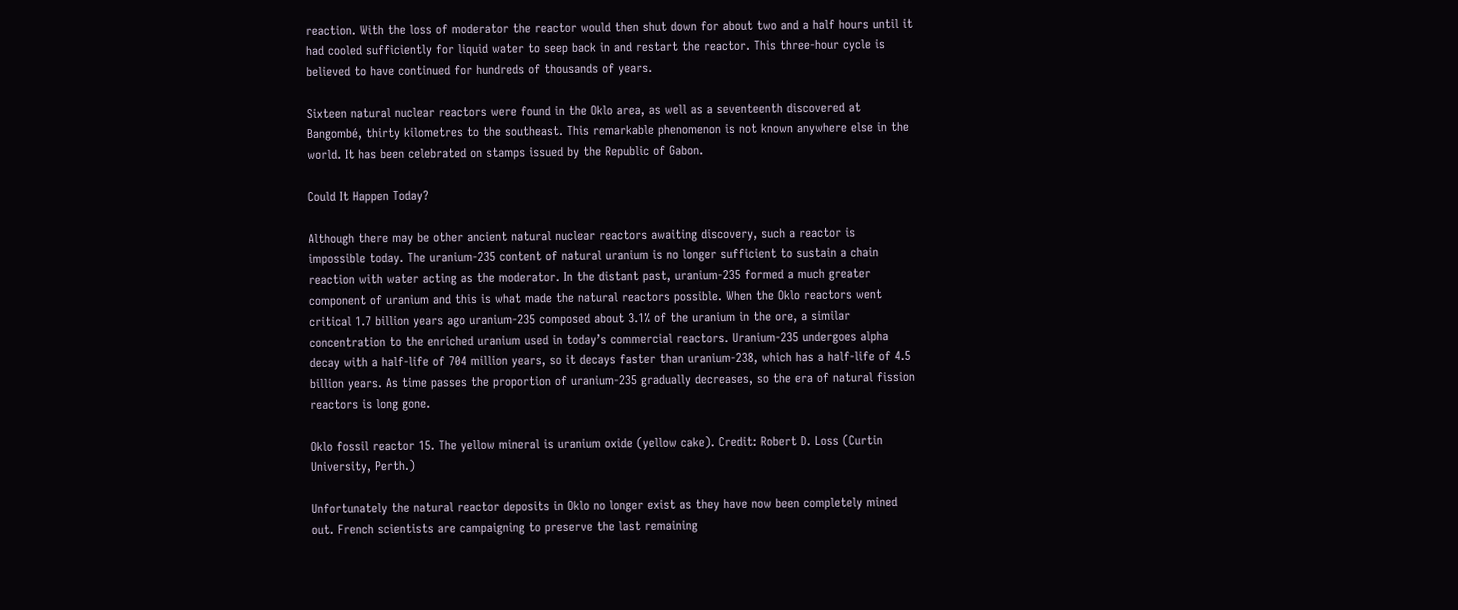reaction. With the loss of moderator the reactor would then shut down for about two and a half hours until it had cooled sufficiently for liquid water to seep back in and restart the reactor. This three-hour cycle is believed to have continued for hundreds of thousands of years.

Sixteen natural nuclear reactors were found in the Oklo area, as well as a seventeenth discovered at Bangombé, thirty kilometres to the southeast. This remarkable phenomenon is not known anywhere else in the world. It has been celebrated on stamps issued by the Republic of Gabon.

Could It Happen Today?

Although there may be other ancient natural nuclear reactors awaiting discovery, such a reactor is impossible today. The uranium-235 content of natural uranium is no longer sufficient to sustain a chain reaction with water acting as the moderator. In the distant past, uranium-235 formed a much greater component of uranium and this is what made the natural reactors possible. When the Oklo reactors went critical 1.7 billion years ago uranium-235 composed about 3.1% of the uranium in the ore, a similar concentration to the enriched uranium used in today’s commercial reactors. Uranium-235 undergoes alpha decay with a half-life of 704 million years, so it decays faster than uranium-238, which has a half-life of 4.5 billion years. As time passes the proportion of uranium-235 gradually decreases, so the era of natural fission reactors is long gone.

Oklo fossil reactor 15. The yellow mineral is uranium oxide (yellow cake). Credit: Robert D. Loss (Curtin University, Perth.)

Unfortunately the natural reactor deposits in Oklo no longer exist as they have now been completely mined out. French scientists are campaigning to preserve the last remaining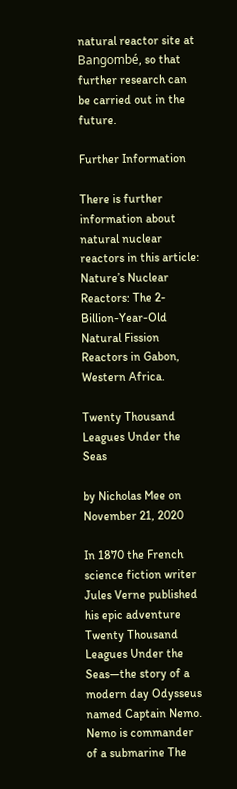natural reactor site at Bangombé, so that further research can be carried out in the future.

Further Information

There is further information about natural nuclear reactors in this article: Nature’s Nuclear Reactors: The 2-Billion-Year-Old Natural Fission Reactors in Gabon, Western Africa.

Twenty Thousand Leagues Under the Seas

by Nicholas Mee on November 21, 2020

In 1870 the French science fiction writer Jules Verne published his epic adventure Twenty Thousand Leagues Under the Seas—the story of a modern day Odysseus named Captain Nemo. Nemo is commander of a submarine The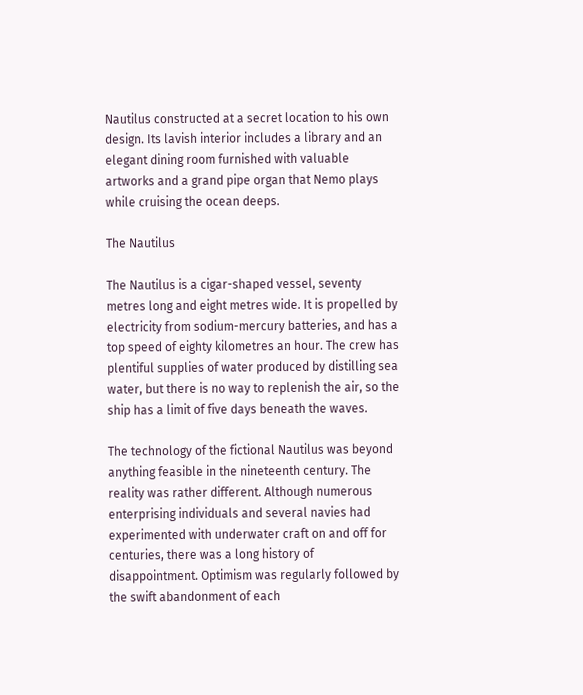Nautilus constructed at a secret location to his own design. Its lavish interior includes a library and an elegant dining room furnished with valuable artworks and a grand pipe organ that Nemo plays while cruising the ocean deeps.

The Nautilus

The Nautilus is a cigar-shaped vessel, seventy metres long and eight metres wide. It is propelled by electricity from sodium-mercury batteries, and has a top speed of eighty kilometres an hour. The crew has plentiful supplies of water produced by distilling sea water, but there is no way to replenish the air, so the ship has a limit of five days beneath the waves.

The technology of the fictional Nautilus was beyond anything feasible in the nineteenth century. The reality was rather different. Although numerous enterprising individuals and several navies had experimented with underwater craft on and off for centuries, there was a long history of disappointment. Optimism was regularly followed by the swift abandonment of each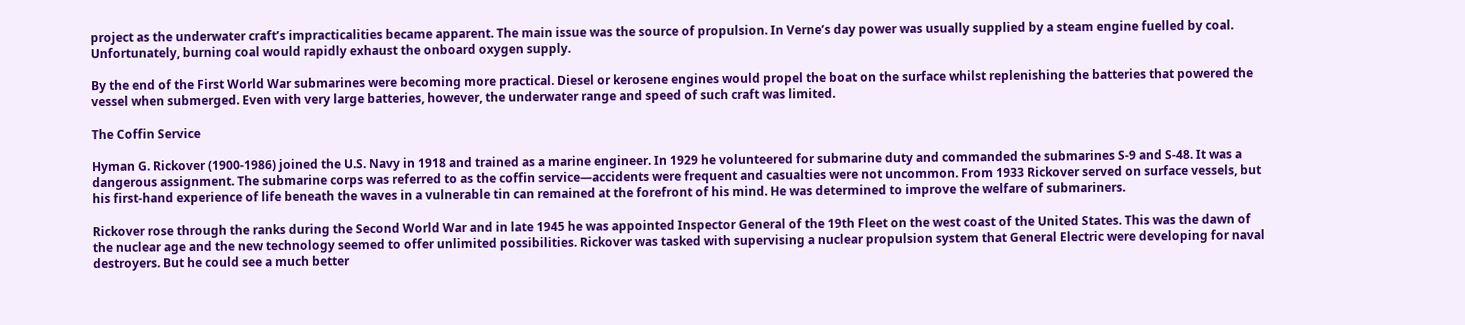project as the underwater craft’s impracticalities became apparent. The main issue was the source of propulsion. In Verne’s day power was usually supplied by a steam engine fuelled by coal. Unfortunately, burning coal would rapidly exhaust the onboard oxygen supply.

By the end of the First World War submarines were becoming more practical. Diesel or kerosene engines would propel the boat on the surface whilst replenishing the batteries that powered the vessel when submerged. Even with very large batteries, however, the underwater range and speed of such craft was limited.

The Coffin Service

Hyman G. Rickover (1900-1986) joined the U.S. Navy in 1918 and trained as a marine engineer. In 1929 he volunteered for submarine duty and commanded the submarines S-9 and S-48. It was a dangerous assignment. The submarine corps was referred to as the coffin service—accidents were frequent and casualties were not uncommon. From 1933 Rickover served on surface vessels, but his first-hand experience of life beneath the waves in a vulnerable tin can remained at the forefront of his mind. He was determined to improve the welfare of submariners.

Rickover rose through the ranks during the Second World War and in late 1945 he was appointed Inspector General of the 19th Fleet on the west coast of the United States. This was the dawn of the nuclear age and the new technology seemed to offer unlimited possibilities. Rickover was tasked with supervising a nuclear propulsion system that General Electric were developing for naval destroyers. But he could see a much better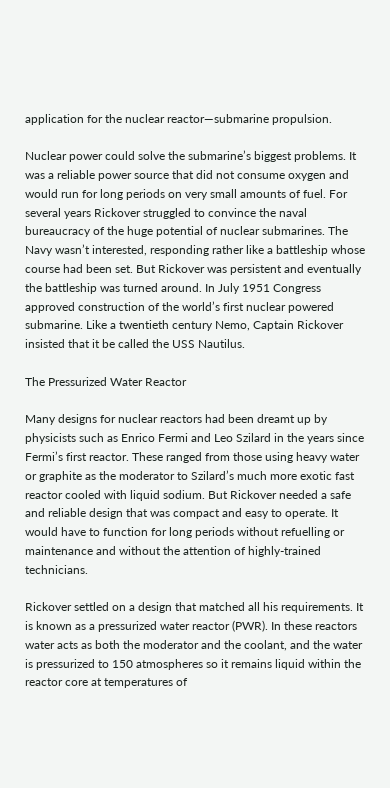application for the nuclear reactor—submarine propulsion.

Nuclear power could solve the submarine’s biggest problems. It was a reliable power source that did not consume oxygen and would run for long periods on very small amounts of fuel. For several years Rickover struggled to convince the naval bureaucracy of the huge potential of nuclear submarines. The Navy wasn’t interested, responding rather like a battleship whose course had been set. But Rickover was persistent and eventually the battleship was turned around. In July 1951 Congress approved construction of the world’s first nuclear powered submarine. Like a twentieth century Nemo, Captain Rickover insisted that it be called the USS Nautilus.

The Pressurized Water Reactor

Many designs for nuclear reactors had been dreamt up by physicists such as Enrico Fermi and Leo Szilard in the years since Fermi’s first reactor. These ranged from those using heavy water or graphite as the moderator to Szilard’s much more exotic fast reactor cooled with liquid sodium. But Rickover needed a safe and reliable design that was compact and easy to operate. It would have to function for long periods without refuelling or maintenance and without the attention of highly-trained technicians.

Rickover settled on a design that matched all his requirements. It is known as a pressurized water reactor (PWR). In these reactors water acts as both the moderator and the coolant, and the water is pressurized to 150 atmospheres so it remains liquid within the reactor core at temperatures of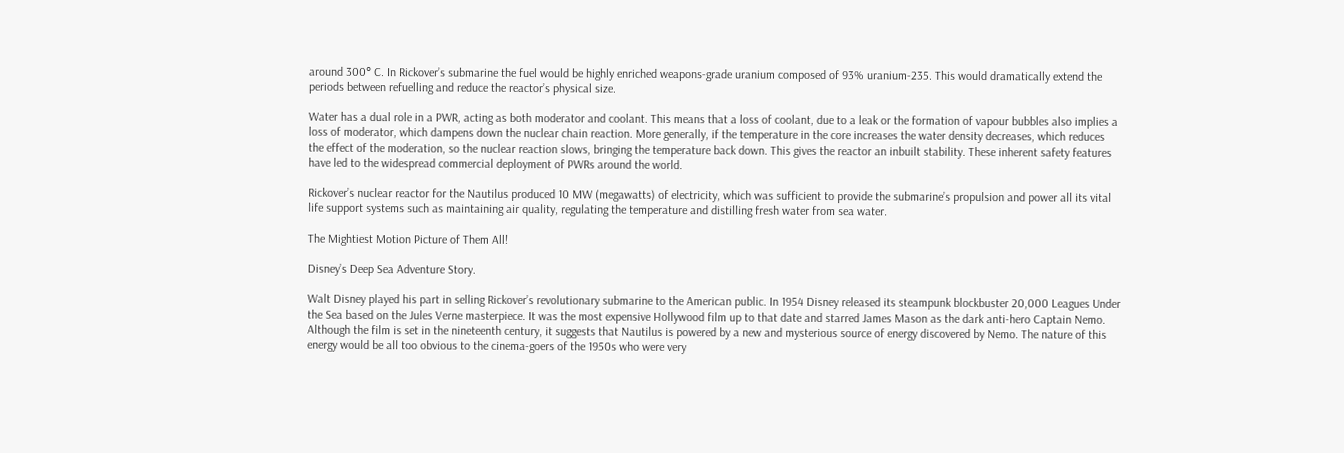around 300° C. In Rickover’s submarine the fuel would be highly enriched weapons-grade uranium composed of 93% uranium-235. This would dramatically extend the periods between refuelling and reduce the reactor’s physical size.

Water has a dual role in a PWR, acting as both moderator and coolant. This means that a loss of coolant, due to a leak or the formation of vapour bubbles also implies a loss of moderator, which dampens down the nuclear chain reaction. More generally, if the temperature in the core increases the water density decreases, which reduces the effect of the moderation, so the nuclear reaction slows, bringing the temperature back down. This gives the reactor an inbuilt stability. These inherent safety features have led to the widespread commercial deployment of PWRs around the world.

Rickover’s nuclear reactor for the Nautilus produced 10 MW (megawatts) of electricity, which was sufficient to provide the submarine’s propulsion and power all its vital life support systems such as maintaining air quality, regulating the temperature and distilling fresh water from sea water.

The Mightiest Motion Picture of Them All!

Disney’s Deep Sea Adventure Story.

Walt Disney played his part in selling Rickover’s revolutionary submarine to the American public. In 1954 Disney released its steampunk blockbuster 20,000 Leagues Under the Sea based on the Jules Verne masterpiece. It was the most expensive Hollywood film up to that date and starred James Mason as the dark anti-hero Captain Nemo. Although the film is set in the nineteenth century, it suggests that Nautilus is powered by a new and mysterious source of energy discovered by Nemo. The nature of this energy would be all too obvious to the cinema-goers of the 1950s who were very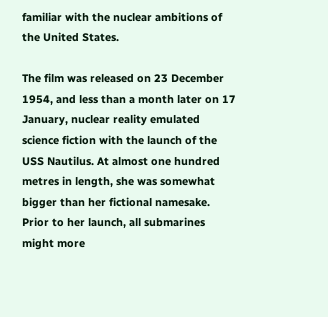familiar with the nuclear ambitions of the United States.

The film was released on 23 December 1954, and less than a month later on 17 January, nuclear reality emulated science fiction with the launch of the USS Nautilus. At almost one hundred metres in length, she was somewhat bigger than her fictional namesake. Prior to her launch, all submarines might more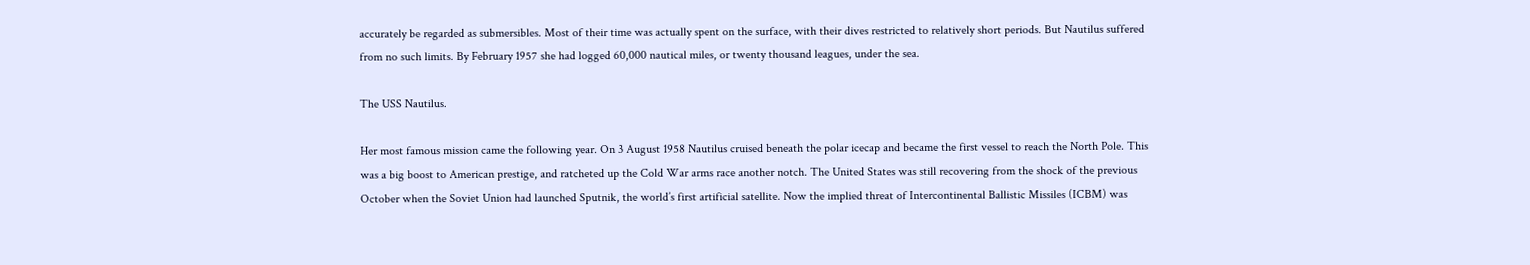accurately be regarded as submersibles. Most of their time was actually spent on the surface, with their dives restricted to relatively short periods. But Nautilus suffered from no such limits. By February 1957 she had logged 60,000 nautical miles, or twenty thousand leagues, under the sea.

The USS Nautilus.

Her most famous mission came the following year. On 3 August 1958 Nautilus cruised beneath the polar icecap and became the first vessel to reach the North Pole. This was a big boost to American prestige, and ratcheted up the Cold War arms race another notch. The United States was still recovering from the shock of the previous October when the Soviet Union had launched Sputnik, the world’s first artificial satellite. Now the implied threat of Intercontinental Ballistic Missiles (ICBM) was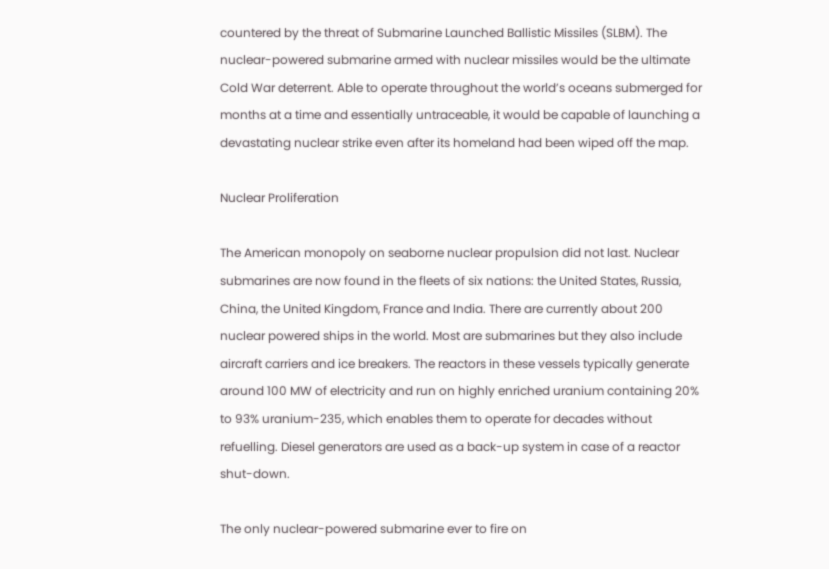countered by the threat of Submarine Launched Ballistic Missiles (SLBM). The nuclear-powered submarine armed with nuclear missiles would be the ultimate Cold War deterrent. Able to operate throughout the world’s oceans submerged for months at a time and essentially untraceable, it would be capable of launching a devastating nuclear strike even after its homeland had been wiped off the map.

Nuclear Proliferation

The American monopoly on seaborne nuclear propulsion did not last. Nuclear submarines are now found in the fleets of six nations: the United States, Russia, China, the United Kingdom, France and India. There are currently about 200 nuclear powered ships in the world. Most are submarines but they also include aircraft carriers and ice breakers. The reactors in these vessels typically generate around 100 MW of electricity and run on highly enriched uranium containing 20% to 93% uranium-235, which enables them to operate for decades without refuelling. Diesel generators are used as a back-up system in case of a reactor shut-down.

The only nuclear-powered submarine ever to fire on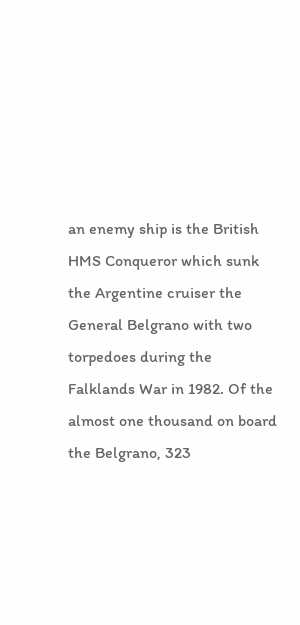an enemy ship is the British HMS Conqueror which sunk the Argentine cruiser the General Belgrano with two torpedoes during the Falklands War in 1982. Of the almost one thousand on board the Belgrano, 323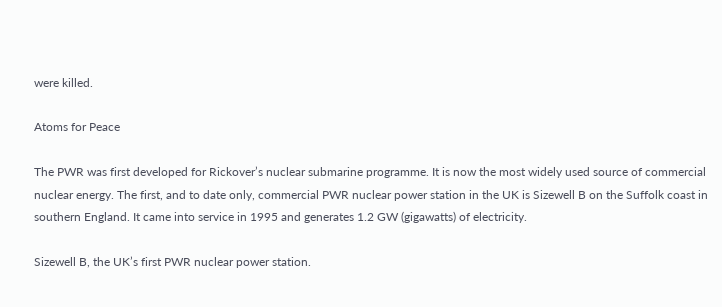were killed.

Atoms for Peace

The PWR was first developed for Rickover’s nuclear submarine programme. It is now the most widely used source of commercial nuclear energy. The first, and to date only, commercial PWR nuclear power station in the UK is Sizewell B on the Suffolk coast in southern England. It came into service in 1995 and generates 1.2 GW (gigawatts) of electricity.

Sizewell B, the UK’s first PWR nuclear power station.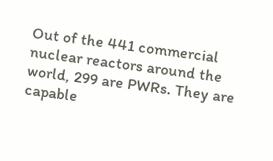Out of the 441 commercial nuclear reactors around the world, 299 are PWRs. They are capable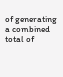of generating a combined total of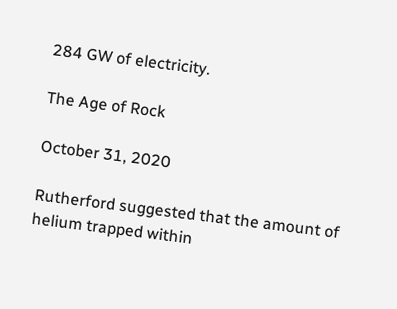284 GW of electricity.

The Age of Rock

October 31, 2020

Rutherford suggested that the amount of helium trapped within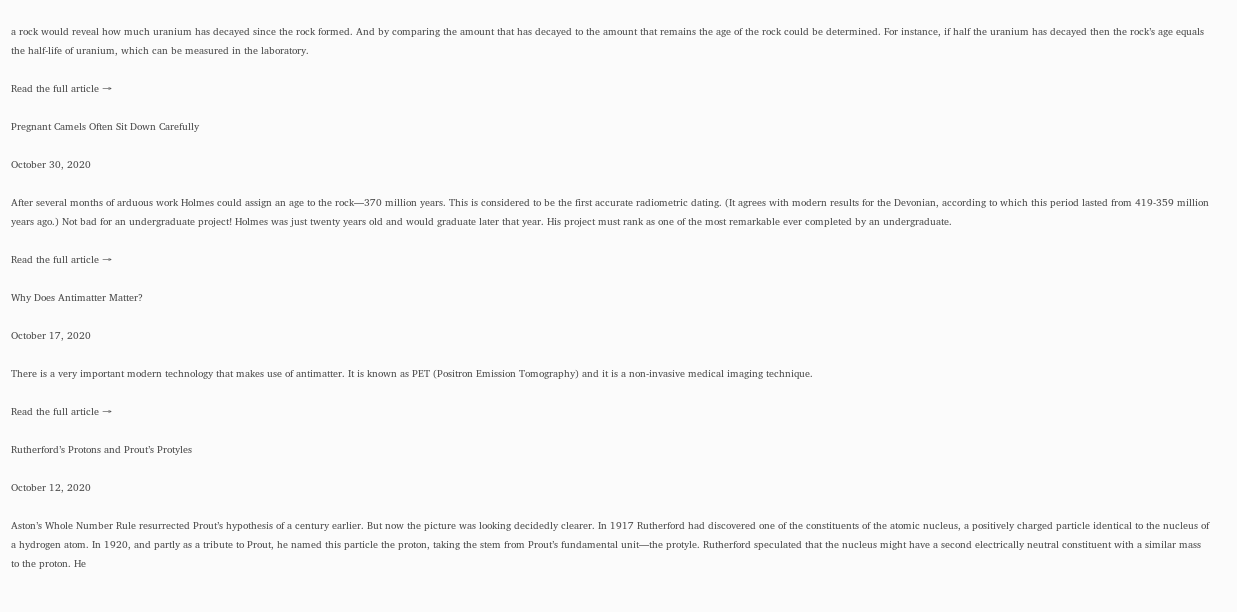a rock would reveal how much uranium has decayed since the rock formed. And by comparing the amount that has decayed to the amount that remains the age of the rock could be determined. For instance, if half the uranium has decayed then the rock’s age equals the half-life of uranium, which can be measured in the laboratory.

Read the full article →

Pregnant Camels Often Sit Down Carefully

October 30, 2020

After several months of arduous work Holmes could assign an age to the rock—370 million years. This is considered to be the first accurate radiometric dating. (It agrees with modern results for the Devonian, according to which this period lasted from 419-359 million years ago.) Not bad for an undergraduate project! Holmes was just twenty years old and would graduate later that year. His project must rank as one of the most remarkable ever completed by an undergraduate.

Read the full article →

Why Does Antimatter Matter?

October 17, 2020

There is a very important modern technology that makes use of antimatter. It is known as PET (Positron Emission Tomography) and it is a non-invasive medical imaging technique.

Read the full article →

Rutherford’s Protons and Prout’s Protyles

October 12, 2020

Aston’s Whole Number Rule resurrected Prout’s hypothesis of a century earlier. But now the picture was looking decidedly clearer. In 1917 Rutherford had discovered one of the constituents of the atomic nucleus, a positively charged particle identical to the nucleus of a hydrogen atom. In 1920, and partly as a tribute to Prout, he named this particle the proton, taking the stem from Prout’s fundamental unit—the protyle. Rutherford speculated that the nucleus might have a second electrically neutral constituent with a similar mass to the proton. He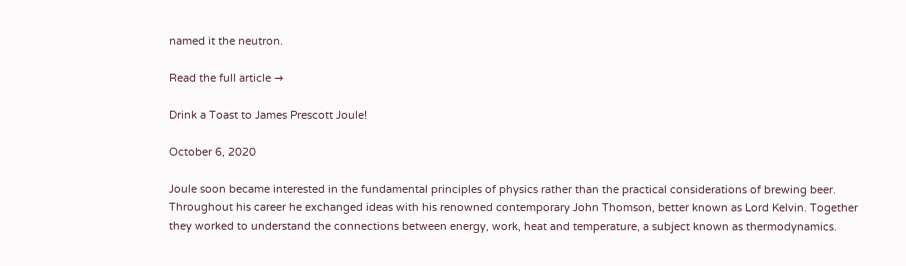named it the neutron.

Read the full article →

Drink a Toast to James Prescott Joule!

October 6, 2020

Joule soon became interested in the fundamental principles of physics rather than the practical considerations of brewing beer. Throughout his career he exchanged ideas with his renowned contemporary John Thomson, better known as Lord Kelvin. Together they worked to understand the connections between energy, work, heat and temperature, a subject known as thermodynamics.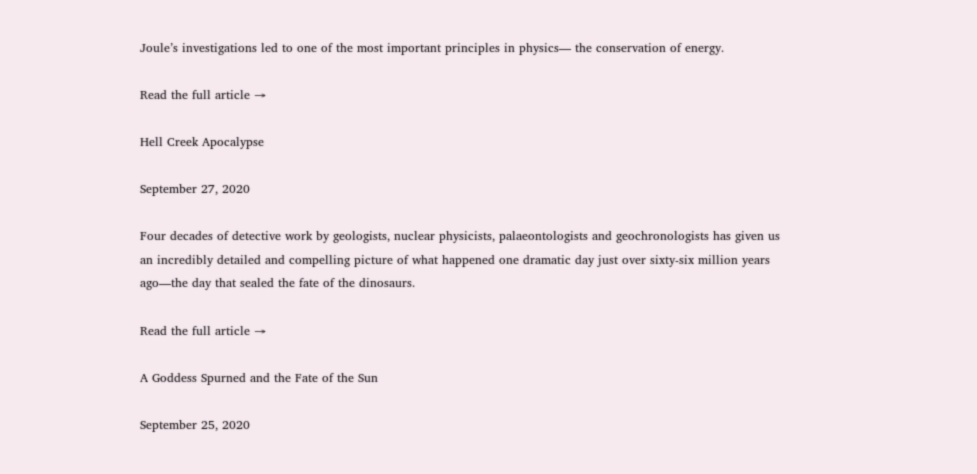Joule’s investigations led to one of the most important principles in physics— the conservation of energy.

Read the full article →

Hell Creek Apocalypse

September 27, 2020

Four decades of detective work by geologists, nuclear physicists, palaeontologists and geochronologists has given us an incredibly detailed and compelling picture of what happened one dramatic day just over sixty-six million years ago—the day that sealed the fate of the dinosaurs.

Read the full article →

A Goddess Spurned and the Fate of the Sun

September 25, 2020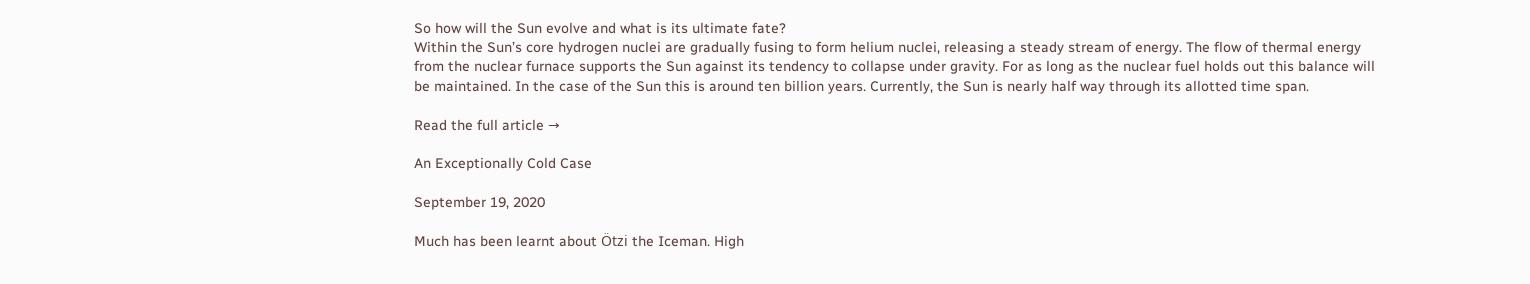So how will the Sun evolve and what is its ultimate fate?
Within the Sun’s core hydrogen nuclei are gradually fusing to form helium nuclei, releasing a steady stream of energy. The flow of thermal energy from the nuclear furnace supports the Sun against its tendency to collapse under gravity. For as long as the nuclear fuel holds out this balance will be maintained. In the case of the Sun this is around ten billion years. Currently, the Sun is nearly half way through its allotted time span.

Read the full article →

An Exceptionally Cold Case

September 19, 2020

Much has been learnt about Ötzi the Iceman. High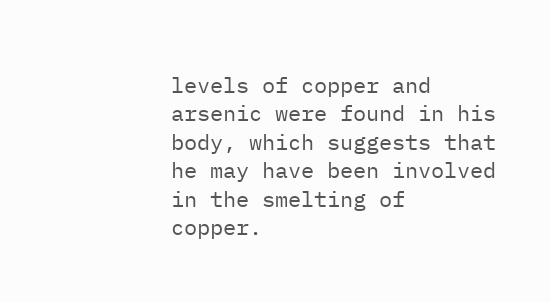levels of copper and arsenic were found in his body, which suggests that he may have been involved in the smelting of copper.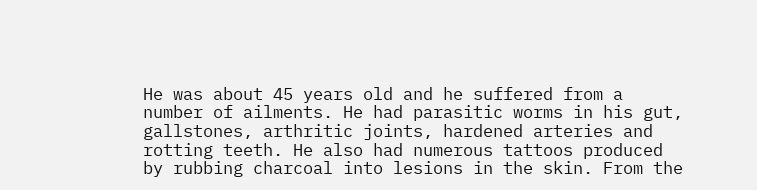He was about 45 years old and he suffered from a number of ailments. He had parasitic worms in his gut, gallstones, arthritic joints, hardened arteries and rotting teeth. He also had numerous tattoos produced by rubbing charcoal into lesions in the skin. From the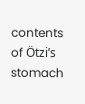contents of Ötzi’s stomach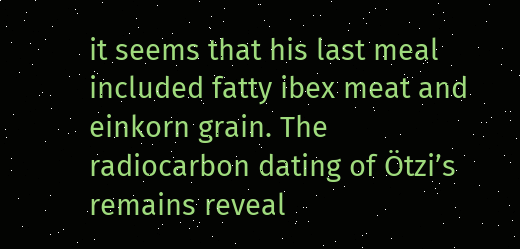it seems that his last meal included fatty ibex meat and einkorn grain. The radiocarbon dating of Ötzi’s remains reveal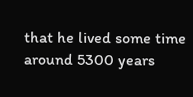that he lived some time around 5300 years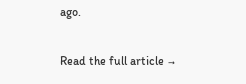ago.

Read the full article →